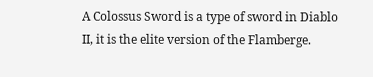A Colossus Sword is a type of sword in Diablo II, it is the elite version of the Flamberge.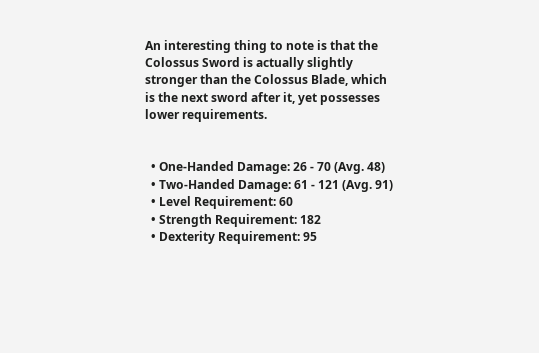An interesting thing to note is that the Colossus Sword is actually slightly stronger than the Colossus Blade, which is the next sword after it, yet possesses lower requirements.


  • One-Handed Damage: 26 - 70 (Avg. 48)
  • Two-Handed Damage: 61 - 121 (Avg. 91)
  • Level Requirement: 60
  • Strength Requirement: 182
  • Dexterity Requirement: 95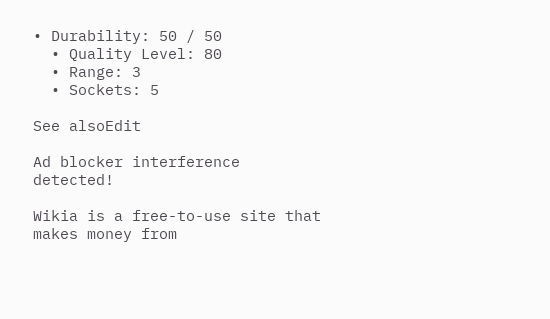• Durability: 50 / 50
  • Quality Level: 80
  • Range: 3
  • Sockets: 5

See alsoEdit

Ad blocker interference detected!

Wikia is a free-to-use site that makes money from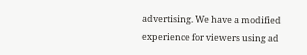advertising. We have a modified experience for viewers using ad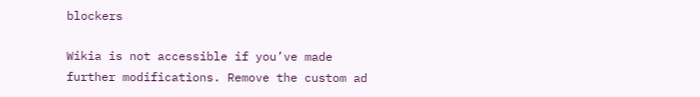blockers

Wikia is not accessible if you’ve made further modifications. Remove the custom ad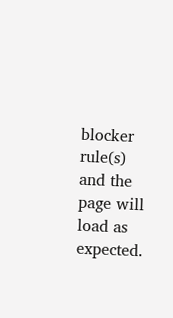blocker rule(s) and the page will load as expected.